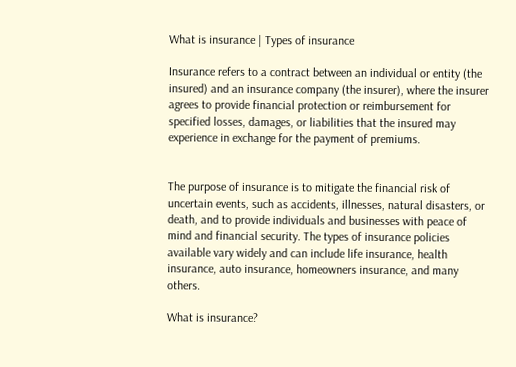What is insurance | Types of insurance

Insurance refers to a contract between an individual or entity (the insured) and an insurance company (the insurer), where the insurer agrees to provide financial protection or reimbursement for specified losses, damages, or liabilities that the insured may experience in exchange for the payment of premiums.


The purpose of insurance is to mitigate the financial risk of uncertain events, such as accidents, illnesses, natural disasters, or death, and to provide individuals and businesses with peace of mind and financial security. The types of insurance policies available vary widely and can include life insurance, health insurance, auto insurance, homeowners insurance, and many others.

What is insurance?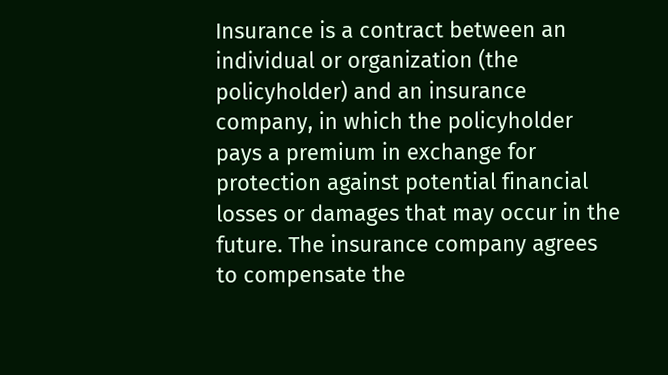Insurance is a contract between an individual or organization (the policyholder) and an insurance company, in which the policyholder pays a premium in exchange for protection against potential financial losses or damages that may occur in the future. The insurance company agrees to compensate the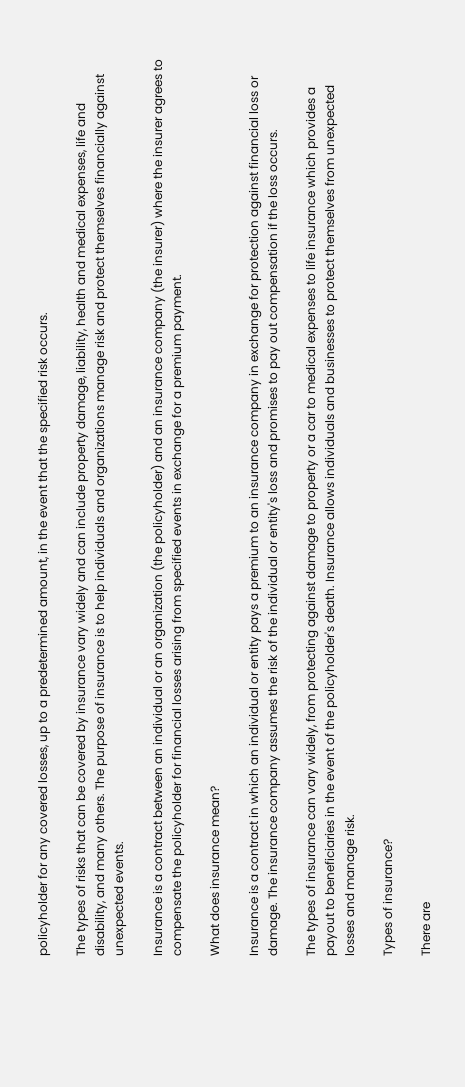policyholder for any covered losses, up to a predetermined amount, in the event that the specified risk occurs.

The types of risks that can be covered by insurance vary widely and can include property damage, liability, health and medical expenses, life and disability, and many others. The purpose of insurance is to help individuals and organizations manage risk and protect themselves financially against unexpected events.

Insurance is a contract between an individual or an organization (the policyholder) and an insurance company (the insurer) where the insurer agrees to compensate the policyholder for financial losses arising from specified events in exchange for a premium payment.

What does insurance mean?

Insurance is a contract in which an individual or entity pays a premium to an insurance company in exchange for protection against financial loss or damage. The insurance company assumes the risk of the individual or entity's loss and promises to pay out compensation if the loss occurs.

The types of insurance can vary widely, from protecting against damage to property or a car to medical expenses to life insurance which provides a payout to beneficiaries in the event of the policyholder's death. Insurance allows individuals and businesses to protect themselves from unexpected losses and manage risk.

Types of insurance?

There are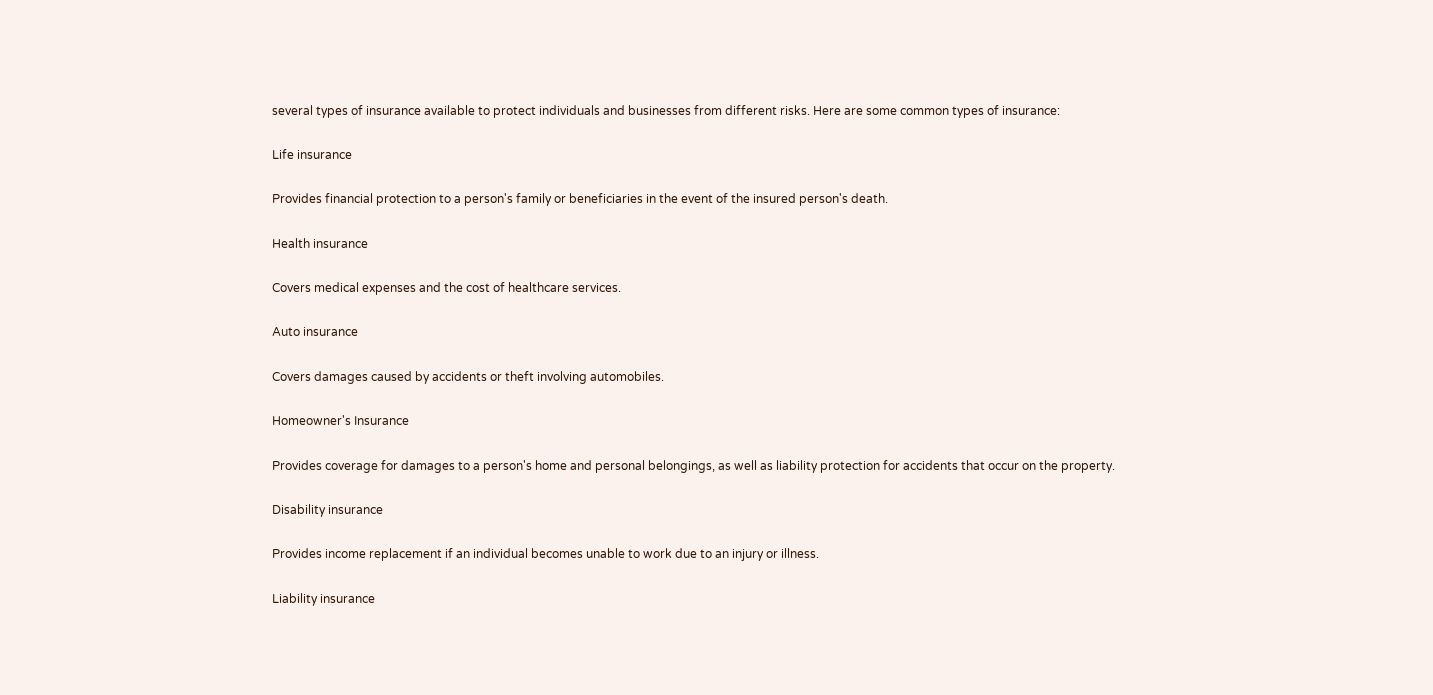several types of insurance available to protect individuals and businesses from different risks. Here are some common types of insurance:

Life insurance

Provides financial protection to a person's family or beneficiaries in the event of the insured person's death.

Health insurance

Covers medical expenses and the cost of healthcare services.

Auto insurance

Covers damages caused by accidents or theft involving automobiles.

Homeowner's Insurance

Provides coverage for damages to a person's home and personal belongings, as well as liability protection for accidents that occur on the property.

Disability insurance

Provides income replacement if an individual becomes unable to work due to an injury or illness.

Liability insurance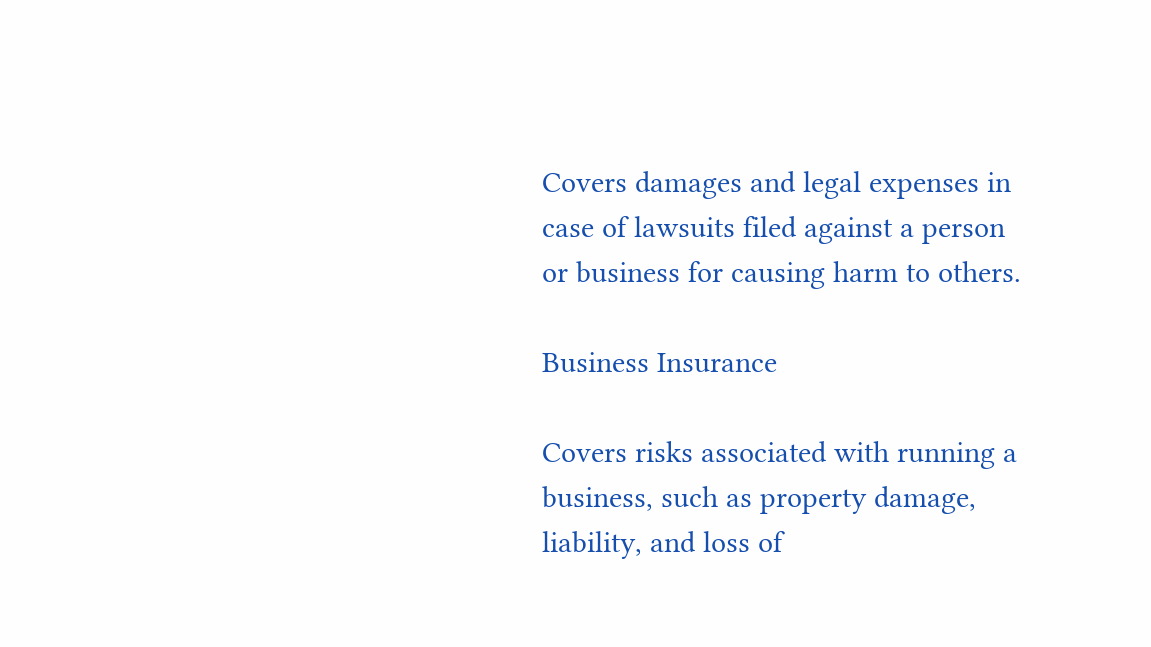Covers damages and legal expenses in case of lawsuits filed against a person or business for causing harm to others.

Business Insurance

Covers risks associated with running a business, such as property damage, liability, and loss of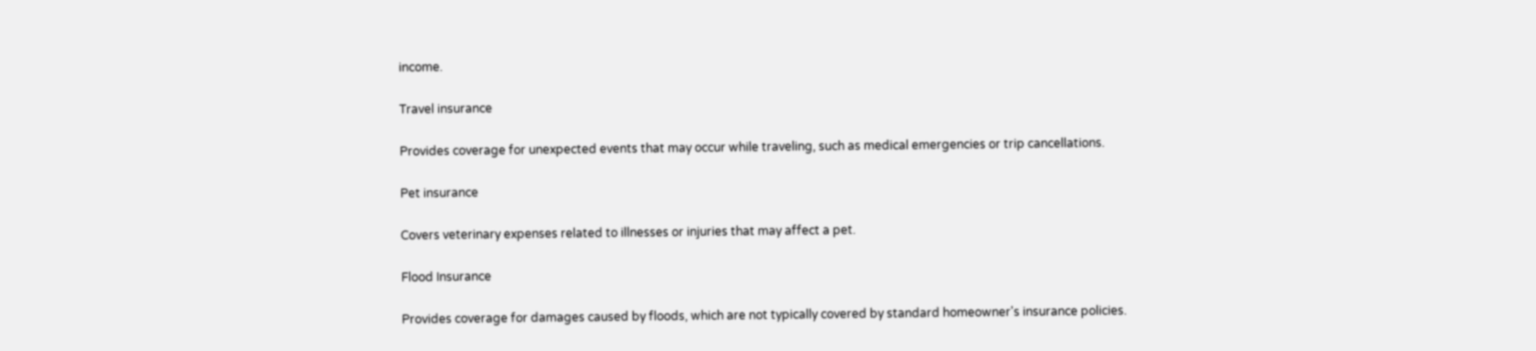income.

Travel insurance

Provides coverage for unexpected events that may occur while traveling, such as medical emergencies or trip cancellations.

Pet insurance

Covers veterinary expenses related to illnesses or injuries that may affect a pet.

Flood Insurance

Provides coverage for damages caused by floods, which are not typically covered by standard homeowner's insurance policies.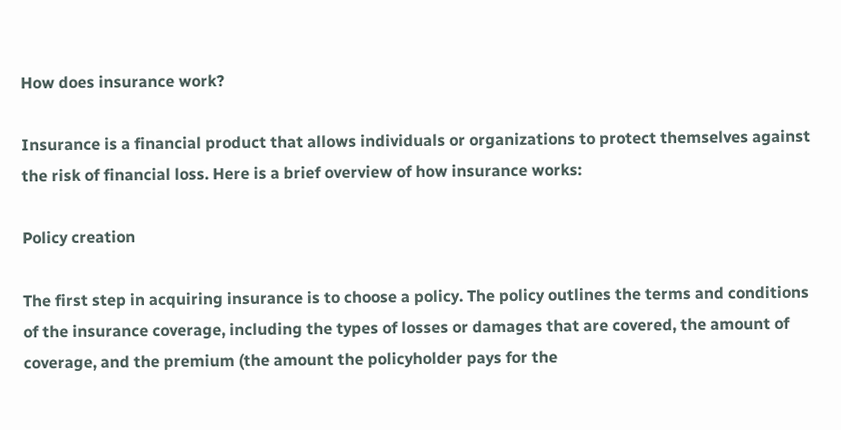How does insurance work?

Insurance is a financial product that allows individuals or organizations to protect themselves against the risk of financial loss. Here is a brief overview of how insurance works:

Policy creation

The first step in acquiring insurance is to choose a policy. The policy outlines the terms and conditions of the insurance coverage, including the types of losses or damages that are covered, the amount of coverage, and the premium (the amount the policyholder pays for the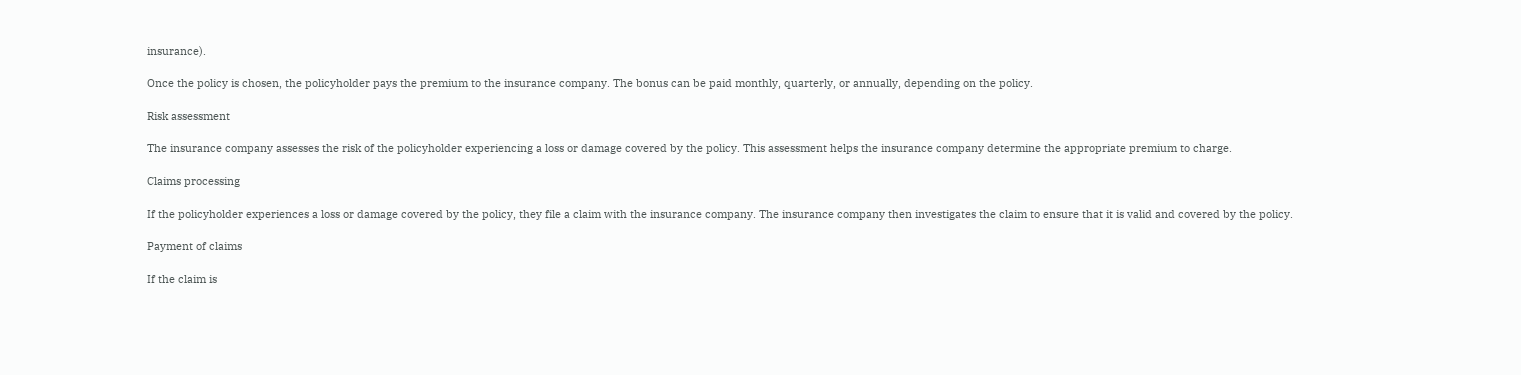insurance).

Once the policy is chosen, the policyholder pays the premium to the insurance company. The bonus can be paid monthly, quarterly, or annually, depending on the policy.

Risk assessment

The insurance company assesses the risk of the policyholder experiencing a loss or damage covered by the policy. This assessment helps the insurance company determine the appropriate premium to charge.

Claims processing

If the policyholder experiences a loss or damage covered by the policy, they file a claim with the insurance company. The insurance company then investigates the claim to ensure that it is valid and covered by the policy.

Payment of claims

If the claim is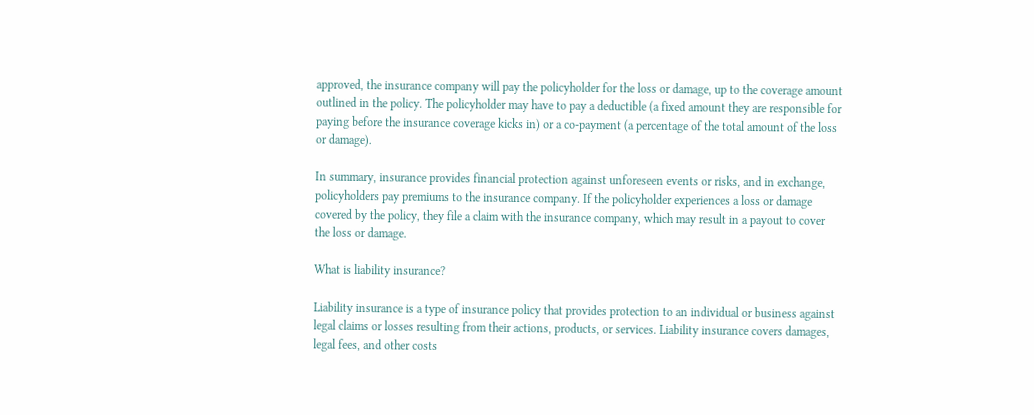approved, the insurance company will pay the policyholder for the loss or damage, up to the coverage amount outlined in the policy. The policyholder may have to pay a deductible (a fixed amount they are responsible for paying before the insurance coverage kicks in) or a co-payment (a percentage of the total amount of the loss or damage).

In summary, insurance provides financial protection against unforeseen events or risks, and in exchange, policyholders pay premiums to the insurance company. If the policyholder experiences a loss or damage covered by the policy, they file a claim with the insurance company, which may result in a payout to cover the loss or damage.

What is liability insurance?

Liability insurance is a type of insurance policy that provides protection to an individual or business against legal claims or losses resulting from their actions, products, or services. Liability insurance covers damages, legal fees, and other costs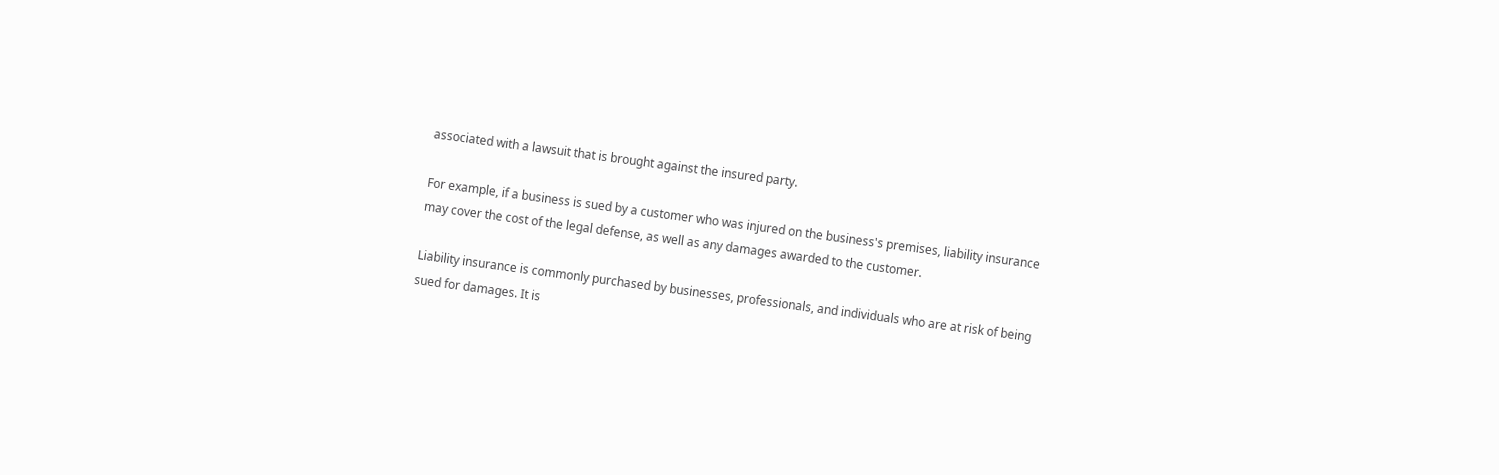associated with a lawsuit that is brought against the insured party.

For example, if a business is sued by a customer who was injured on the business's premises, liability insurance may cover the cost of the legal defense, as well as any damages awarded to the customer.

Liability insurance is commonly purchased by businesses, professionals, and individuals who are at risk of being sued for damages. It is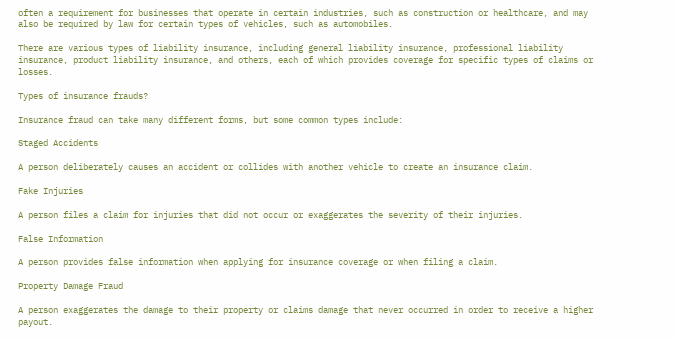often a requirement for businesses that operate in certain industries, such as construction or healthcare, and may also be required by law for certain types of vehicles, such as automobiles.

There are various types of liability insurance, including general liability insurance, professional liability insurance, product liability insurance, and others, each of which provides coverage for specific types of claims or losses.

Types of insurance frauds?

Insurance fraud can take many different forms, but some common types include:

Staged Accidents

A person deliberately causes an accident or collides with another vehicle to create an insurance claim.

Fake Injuries

A person files a claim for injuries that did not occur or exaggerates the severity of their injuries.

False Information

A person provides false information when applying for insurance coverage or when filing a claim.

Property Damage Fraud

A person exaggerates the damage to their property or claims damage that never occurred in order to receive a higher payout.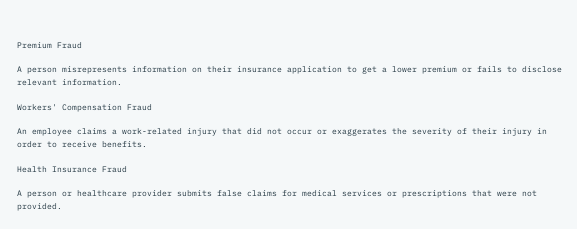Premium Fraud

A person misrepresents information on their insurance application to get a lower premium or fails to disclose relevant information.

Workers' Compensation Fraud

An employee claims a work-related injury that did not occur or exaggerates the severity of their injury in order to receive benefits.

Health Insurance Fraud

A person or healthcare provider submits false claims for medical services or prescriptions that were not provided.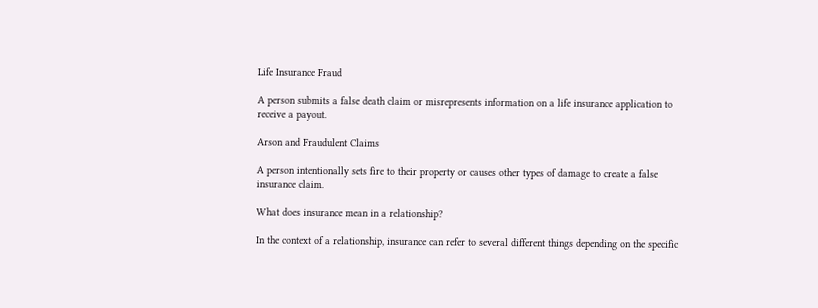Life Insurance Fraud

A person submits a false death claim or misrepresents information on a life insurance application to receive a payout.

Arson and Fraudulent Claims

A person intentionally sets fire to their property or causes other types of damage to create a false insurance claim.

What does insurance mean in a relationship?

In the context of a relationship, insurance can refer to several different things depending on the specific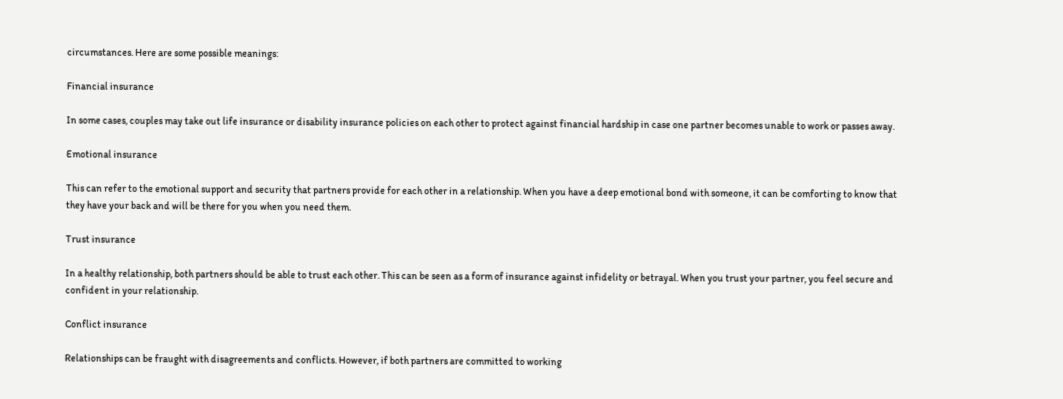circumstances. Here are some possible meanings:

Financial insurance

In some cases, couples may take out life insurance or disability insurance policies on each other to protect against financial hardship in case one partner becomes unable to work or passes away.

Emotional insurance

This can refer to the emotional support and security that partners provide for each other in a relationship. When you have a deep emotional bond with someone, it can be comforting to know that they have your back and will be there for you when you need them.

Trust insurance

In a healthy relationship, both partners should be able to trust each other. This can be seen as a form of insurance against infidelity or betrayal. When you trust your partner, you feel secure and confident in your relationship.

Conflict insurance

Relationships can be fraught with disagreements and conflicts. However, if both partners are committed to working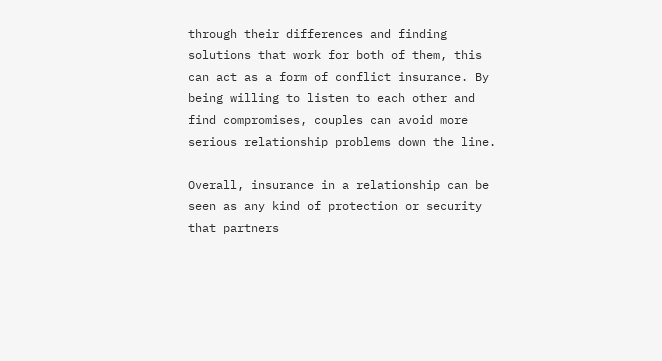through their differences and finding solutions that work for both of them, this can act as a form of conflict insurance. By being willing to listen to each other and find compromises, couples can avoid more serious relationship problems down the line.

Overall, insurance in a relationship can be seen as any kind of protection or security that partners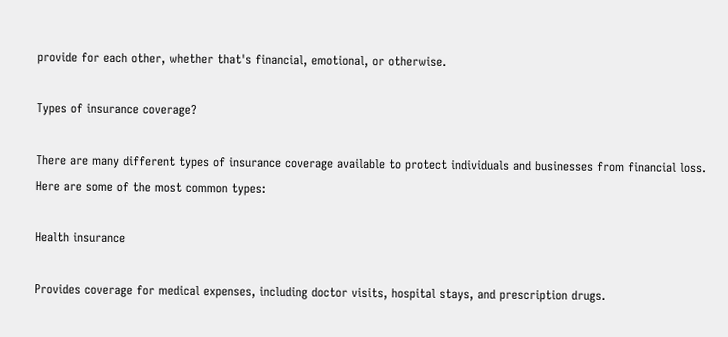provide for each other, whether that's financial, emotional, or otherwise.

Types of insurance coverage?

There are many different types of insurance coverage available to protect individuals and businesses from financial loss. Here are some of the most common types:

Health insurance

Provides coverage for medical expenses, including doctor visits, hospital stays, and prescription drugs.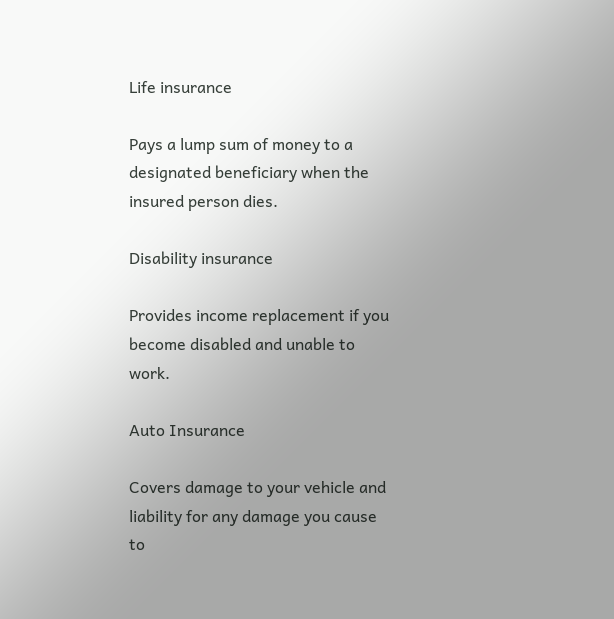Life insurance

Pays a lump sum of money to a designated beneficiary when the insured person dies.

Disability insurance

Provides income replacement if you become disabled and unable to work.

Auto Insurance

Covers damage to your vehicle and liability for any damage you cause to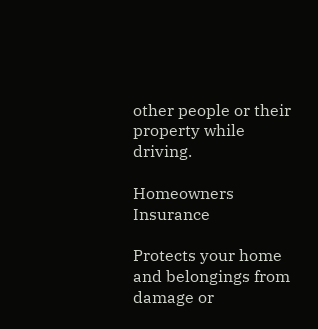other people or their property while driving.

Homeowners Insurance

Protects your home and belongings from damage or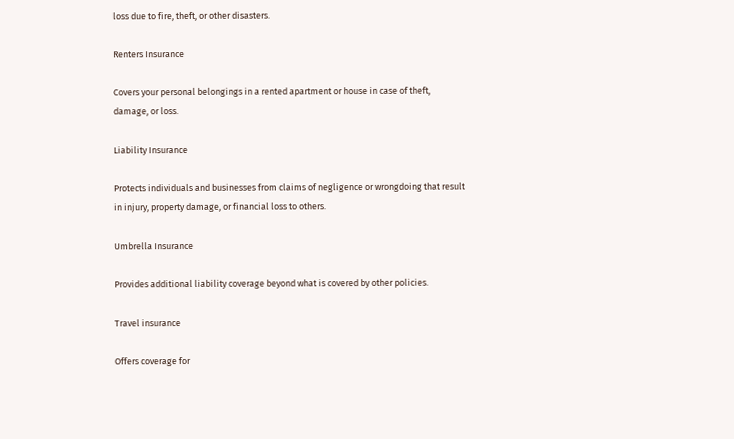loss due to fire, theft, or other disasters.

Renters Insurance

Covers your personal belongings in a rented apartment or house in case of theft, damage, or loss.

Liability Insurance

Protects individuals and businesses from claims of negligence or wrongdoing that result in injury, property damage, or financial loss to others.

Umbrella Insurance

Provides additional liability coverage beyond what is covered by other policies.

Travel insurance

Offers coverage for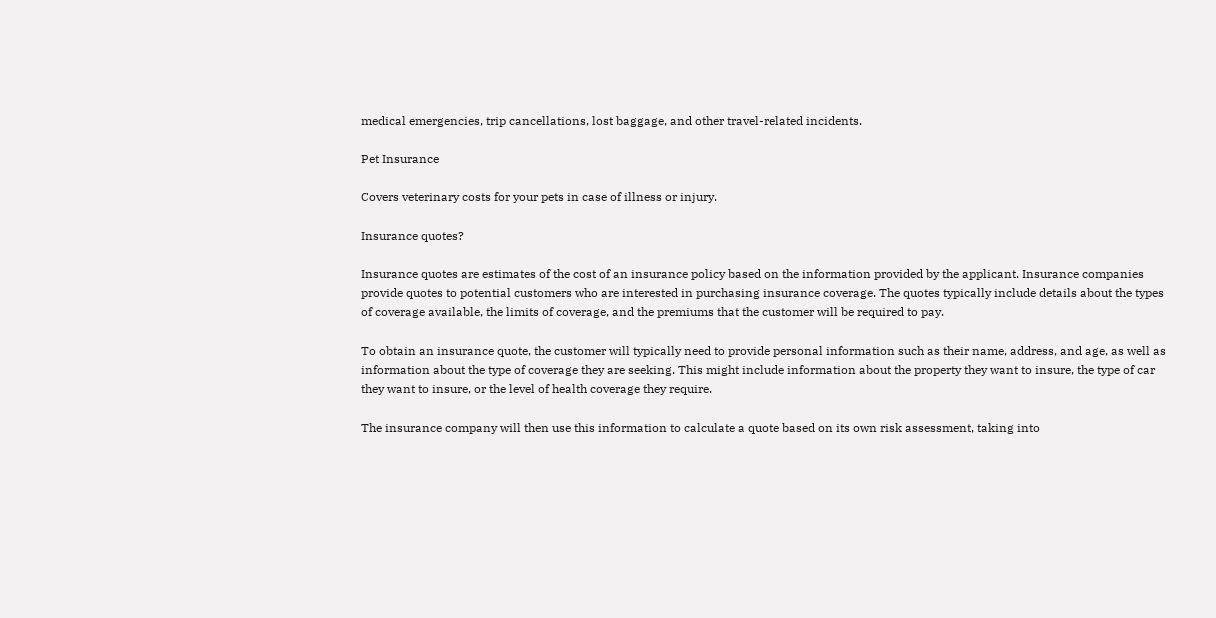medical emergencies, trip cancellations, lost baggage, and other travel-related incidents.

Pet Insurance

Covers veterinary costs for your pets in case of illness or injury.

Insurance quotes?

Insurance quotes are estimates of the cost of an insurance policy based on the information provided by the applicant. Insurance companies provide quotes to potential customers who are interested in purchasing insurance coverage. The quotes typically include details about the types of coverage available, the limits of coverage, and the premiums that the customer will be required to pay.

To obtain an insurance quote, the customer will typically need to provide personal information such as their name, address, and age, as well as information about the type of coverage they are seeking. This might include information about the property they want to insure, the type of car they want to insure, or the level of health coverage they require.

The insurance company will then use this information to calculate a quote based on its own risk assessment, taking into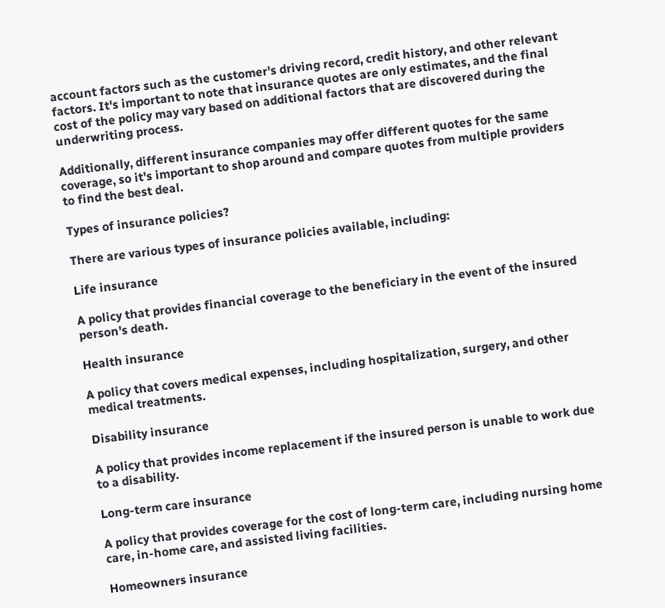account factors such as the customer's driving record, credit history, and other relevant factors. It's important to note that insurance quotes are only estimates, and the final cost of the policy may vary based on additional factors that are discovered during the underwriting process.

Additionally, different insurance companies may offer different quotes for the same coverage, so it's important to shop around and compare quotes from multiple providers to find the best deal.

Types of insurance policies?

There are various types of insurance policies available, including:

Life insurance

A policy that provides financial coverage to the beneficiary in the event of the insured person's death.

Health insurance

A policy that covers medical expenses, including hospitalization, surgery, and other medical treatments.

Disability insurance

A policy that provides income replacement if the insured person is unable to work due to a disability.

Long-term care insurance

A policy that provides coverage for the cost of long-term care, including nursing home care, in-home care, and assisted living facilities.

Homeowners insurance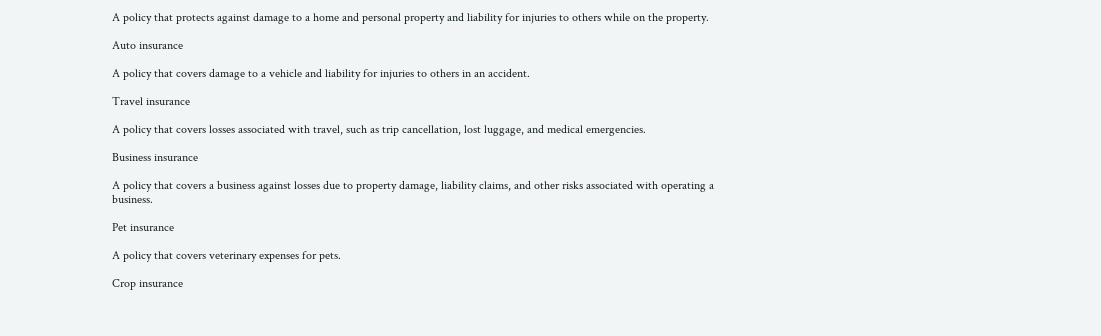A policy that protects against damage to a home and personal property and liability for injuries to others while on the property.

Auto insurance

A policy that covers damage to a vehicle and liability for injuries to others in an accident.

Travel insurance

A policy that covers losses associated with travel, such as trip cancellation, lost luggage, and medical emergencies.

Business insurance

A policy that covers a business against losses due to property damage, liability claims, and other risks associated with operating a business.

Pet insurance

A policy that covers veterinary expenses for pets.

Crop insurance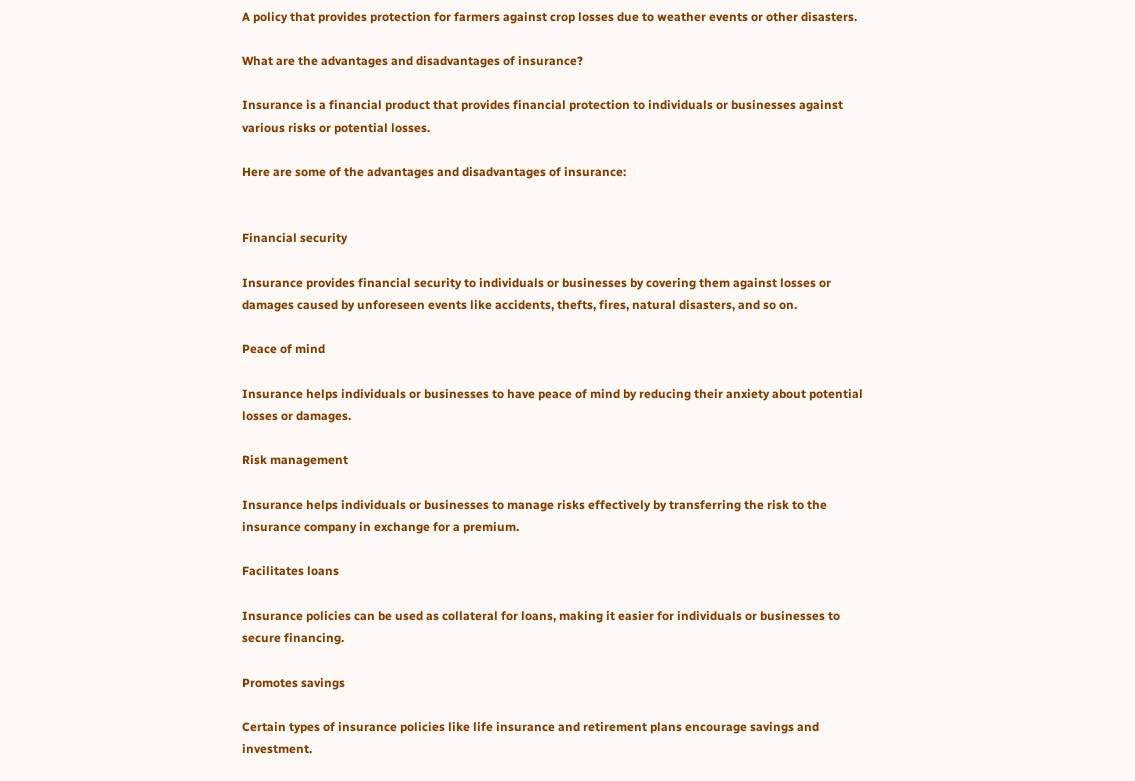A policy that provides protection for farmers against crop losses due to weather events or other disasters.

What are the advantages and disadvantages of insurance?

Insurance is a financial product that provides financial protection to individuals or businesses against various risks or potential losses.

Here are some of the advantages and disadvantages of insurance:


Financial security

Insurance provides financial security to individuals or businesses by covering them against losses or damages caused by unforeseen events like accidents, thefts, fires, natural disasters, and so on.

Peace of mind

Insurance helps individuals or businesses to have peace of mind by reducing their anxiety about potential losses or damages.

Risk management

Insurance helps individuals or businesses to manage risks effectively by transferring the risk to the insurance company in exchange for a premium.

Facilitates loans

Insurance policies can be used as collateral for loans, making it easier for individuals or businesses to secure financing.

Promotes savings

Certain types of insurance policies like life insurance and retirement plans encourage savings and investment.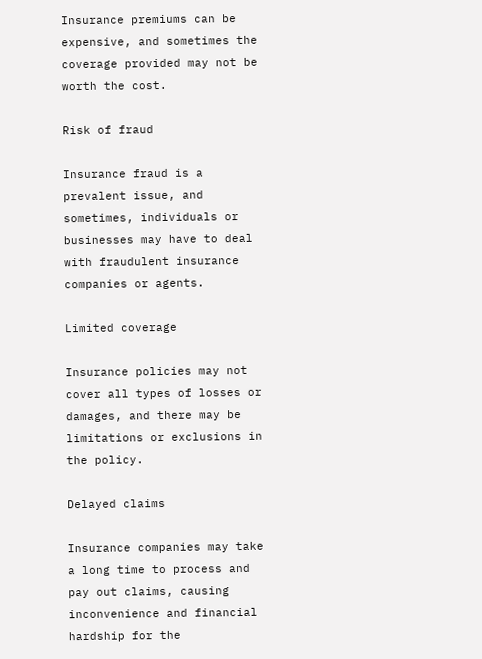Insurance premiums can be expensive, and sometimes the coverage provided may not be worth the cost.

Risk of fraud

Insurance fraud is a prevalent issue, and sometimes, individuals or businesses may have to deal with fraudulent insurance companies or agents.

Limited coverage

Insurance policies may not cover all types of losses or damages, and there may be limitations or exclusions in the policy.

Delayed claims

Insurance companies may take a long time to process and pay out claims, causing inconvenience and financial hardship for the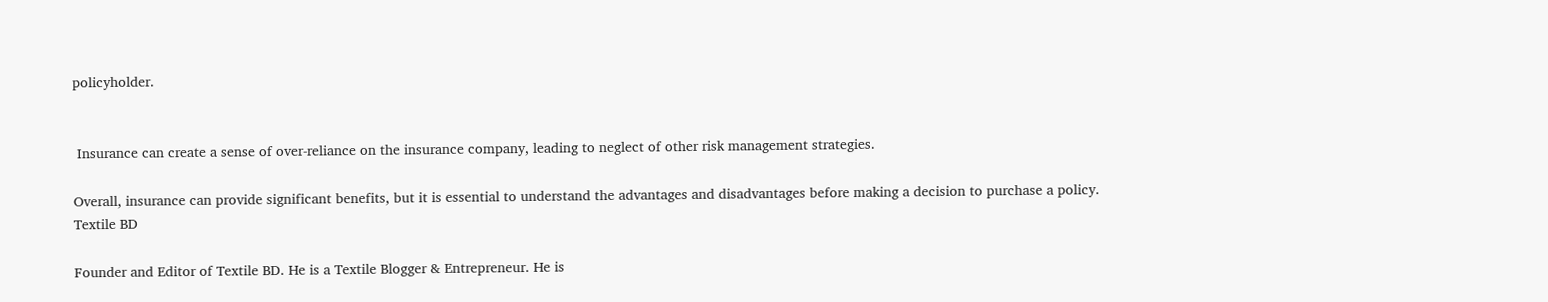policyholder.


 Insurance can create a sense of over-reliance on the insurance company, leading to neglect of other risk management strategies.

Overall, insurance can provide significant benefits, but it is essential to understand the advantages and disadvantages before making a decision to purchase a policy.
Textile BD

Founder and Editor of Textile BD. He is a Textile Blogger & Entrepreneur. He is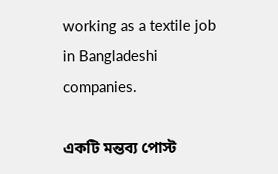working as a textile job in Bangladeshi companies.

একটি মন্তব্য পোস্ট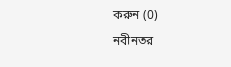করুন (0)
নবীনতর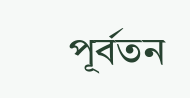পূর্বতন